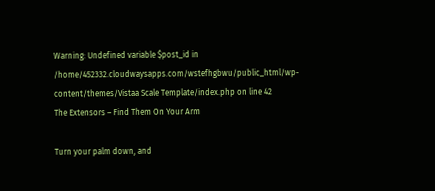Warning: Undefined variable $post_id in /home/452332.cloudwaysapps.com/wstefhgbwu/public_html/wp-content/themes/Vistaa Scale Template/index.php on line 42
The Extensors – Find Them On Your Arm

Turn your palm down, and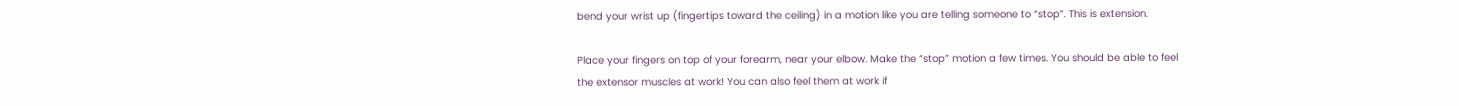bend your wrist up (fingertips toward the ceiling) in a motion like you are telling someone to “stop”. This is extension.

Place your fingers on top of your forearm, near your elbow. Make the “stop” motion a few times. You should be able to feel the extensor muscles at work! You can also feel them at work if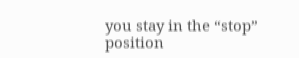you stay in the “stop” position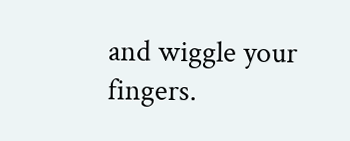and wiggle your fingers.